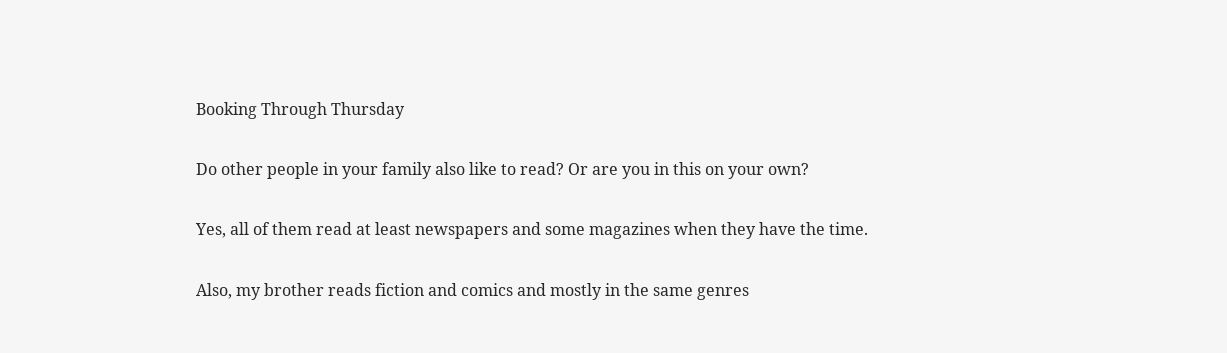Booking Through Thursday

Do other people in your family also like to read? Or are you in this on your own?

Yes, all of them read at least newspapers and some magazines when they have the time.

Also, my brother reads fiction and comics and mostly in the same genres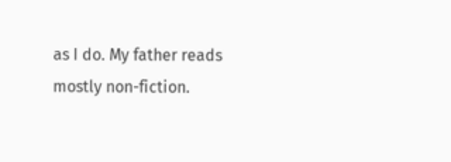as I do. My father reads mostly non-fiction.